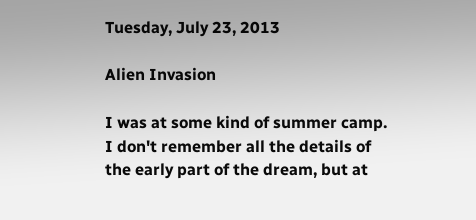Tuesday, July 23, 2013

Alien Invasion

I was at some kind of summer camp. I don't remember all the details of the early part of the dream, but at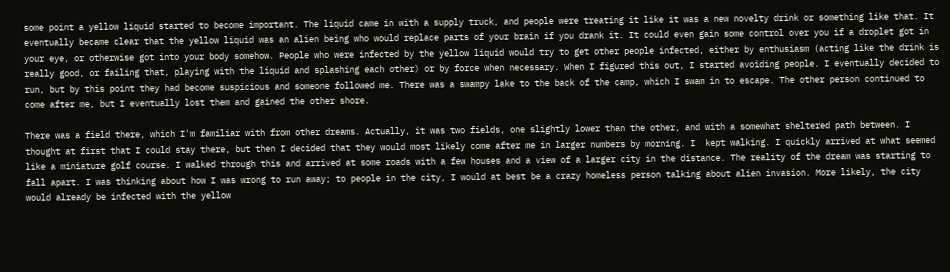some point a yellow liquid started to become important. The liquid came in with a supply truck, and people were treating it like it was a new novelty drink or something like that. It eventually became clear that the yellow liquid was an alien being who would replace parts of your brain if you drank it. It could even gain some control over you if a droplet got in your eye, or otherwise got into your body somehow. People who were infected by the yellow liquid would try to get other people infected, either by enthusiasm (acting like the drink is really good, or failing that, playing with the liquid and splashing each other) or by force when necessary. When I figured this out, I started avoiding people. I eventually decided to run, but by this point they had become suspicious and someone followed me. There was a swampy lake to the back of the camp, which I swam in to escape. The other person continued to come after me, but I eventually lost them and gained the other shore.

There was a field there, which I'm familiar with from other dreams. Actually, it was two fields, one slightly lower than the other, and with a somewhat sheltered path between. I thought at first that I could stay there, but then I decided that they would most likely come after me in larger numbers by morning. I  kept walking. I quickly arrived at what seemed like a miniature golf course. I walked through this and arrived at some roads with a few houses and a view of a larger city in the distance. The reality of the dream was starting to fall apart. I was thinking about how I was wrong to run away; to people in the city, I would at best be a crazy homeless person talking about alien invasion. More likely, the city would already be infected with the yellow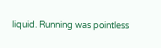liquid. Running was pointless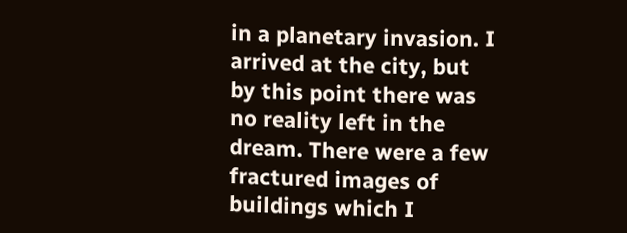in a planetary invasion. I arrived at the city, but by this point there was no reality left in the dream. There were a few fractured images of buildings which I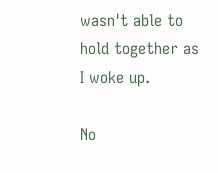wasn't able to hold together as I woke up.

No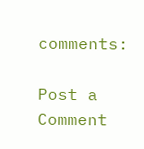comments:

Post a Comment